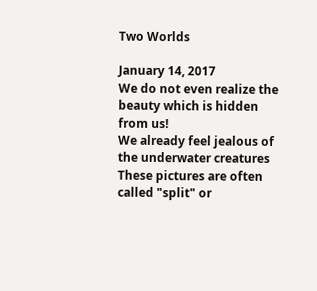Two Worlds

January 14, 2017
We do not even realize the beauty which is hidden from us!
We already feel jealous of the underwater creatures
These pictures are often called "split" or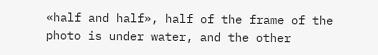«half and half», half of the frame of the photo is under water, and the other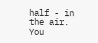half - in the air. You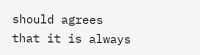should agrees that it is always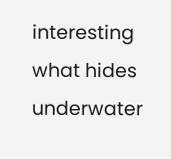interesting what hides underwater